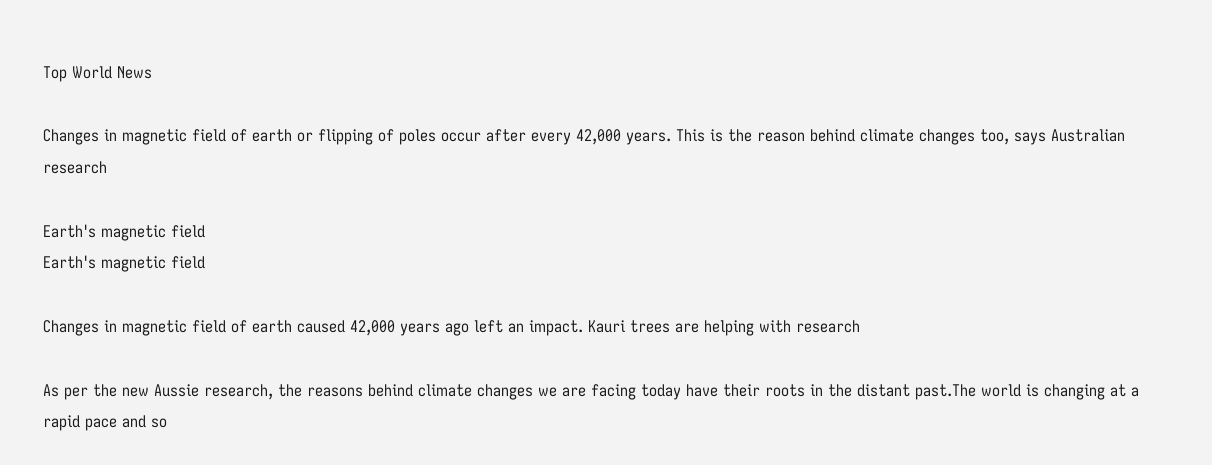Top World News

Changes in magnetic field of earth or flipping of poles occur after every 42,000 years. This is the reason behind climate changes too, says Australian research

Earth's magnetic field
Earth's magnetic field

Changes in magnetic field of earth caused 42,000 years ago left an impact. Kauri trees are helping with research

As per the new Aussie research, the reasons behind climate changes we are facing today have their roots in the distant past.The world is changing at a rapid pace and so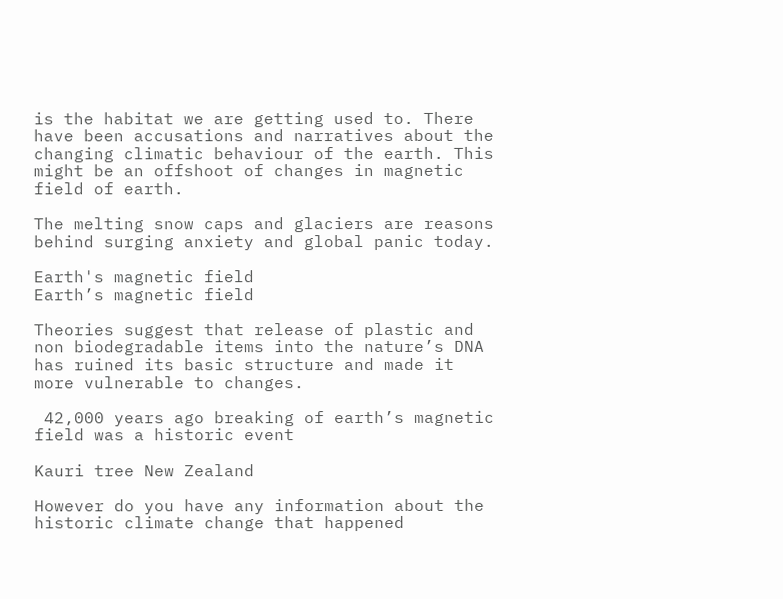is the habitat we are getting used to. There have been accusations and narratives about the changing climatic behaviour of the earth. This might be an offshoot of changes in magnetic field of earth.

The melting snow caps and glaciers are reasons behind surging anxiety and global panic today.

Earth's magnetic field
Earth’s magnetic field

Theories suggest that release of plastic and non biodegradable items into the nature’s DNA has ruined its basic structure and made it more vulnerable to changes.

 42,000 years ago breaking of earth’s magnetic field was a historic event

Kauri tree New Zealand

However do you have any information about the historic climate change that happened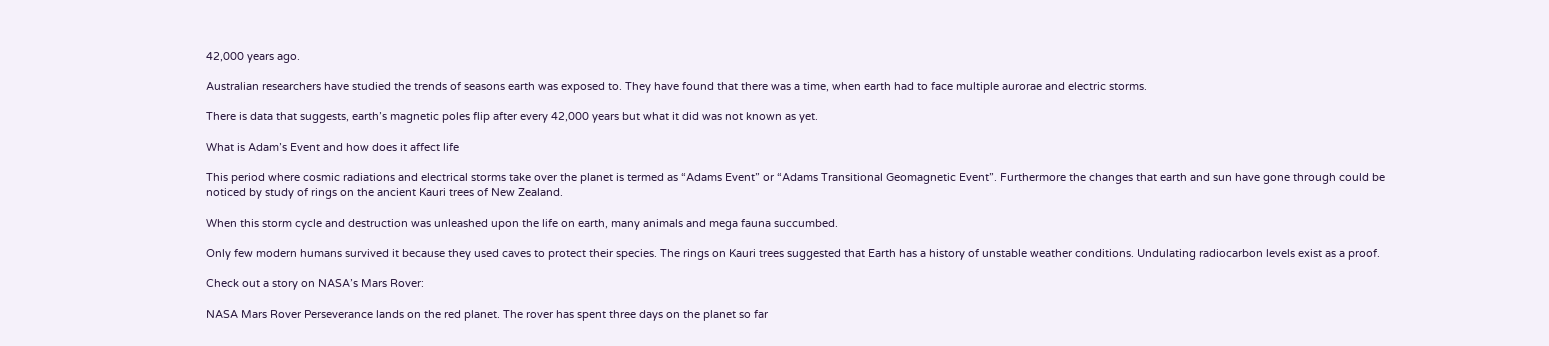42,000 years ago.

Australian researchers have studied the trends of seasons earth was exposed to. They have found that there was a time, when earth had to face multiple aurorae and electric storms.

There is data that suggests, earth’s magnetic poles flip after every 42,000 years but what it did was not known as yet.

What is Adam’s Event and how does it affect life

This period where cosmic radiations and electrical storms take over the planet is termed as “Adams Event” or “Adams Transitional Geomagnetic Event”. Furthermore the changes that earth and sun have gone through could be noticed by study of rings on the ancient Kauri trees of New Zealand.

When this storm cycle and destruction was unleashed upon the life on earth, many animals and mega fauna succumbed.

Only few modern humans survived it because they used caves to protect their species. The rings on Kauri trees suggested that Earth has a history of unstable weather conditions. Undulating radiocarbon levels exist as a proof.

Check out a story on NASA’s Mars Rover:

NASA Mars Rover Perseverance lands on the red planet. The rover has spent three days on the planet so far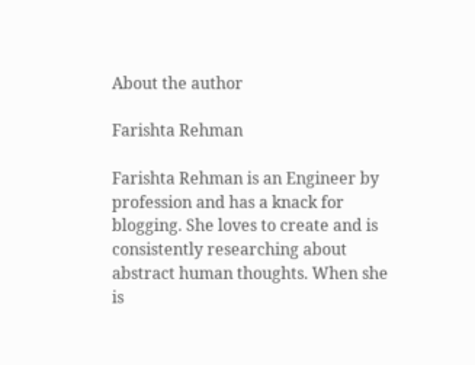About the author

Farishta Rehman

Farishta Rehman is an Engineer by profession and has a knack for blogging. She loves to create and is consistently researching about abstract human thoughts. When she is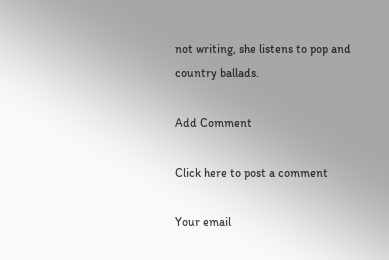not writing, she listens to pop and country ballads.

Add Comment

Click here to post a comment

Your email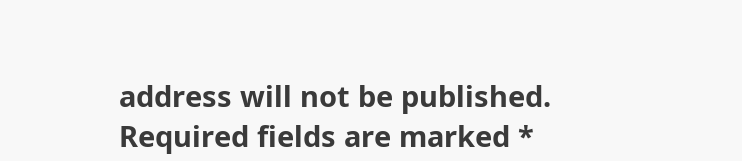address will not be published. Required fields are marked *